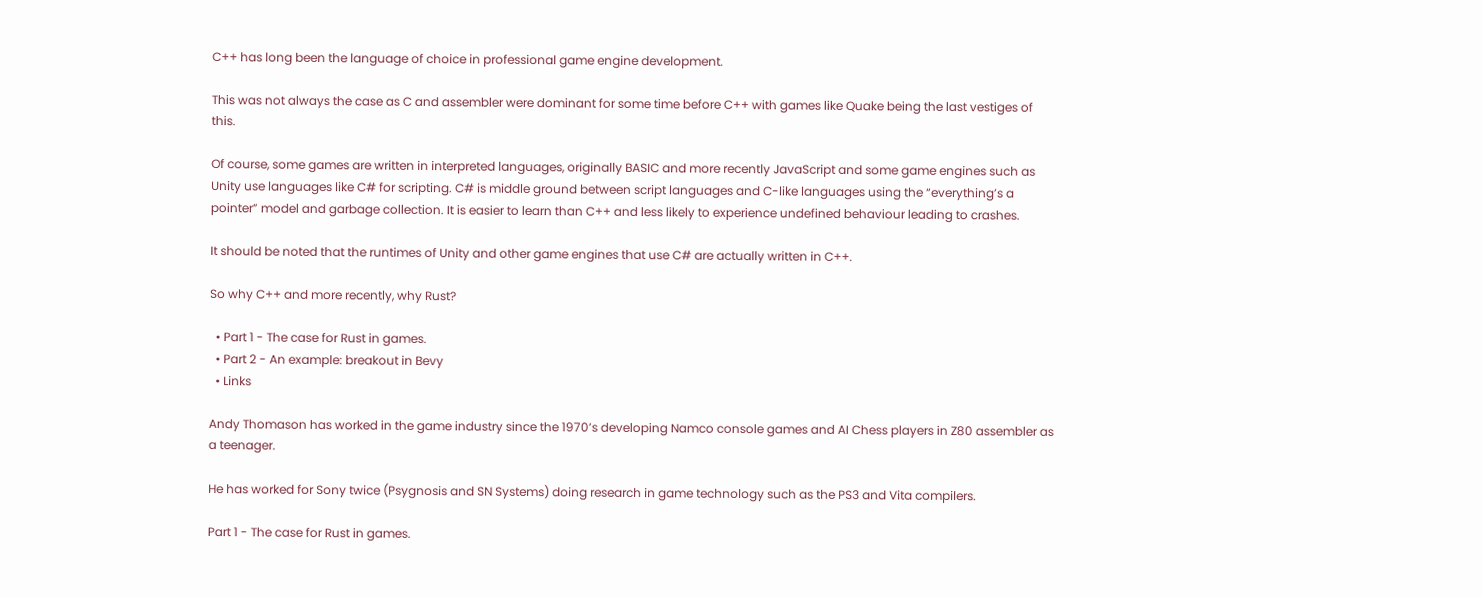C++ has long been the language of choice in professional game engine development.

This was not always the case as C and assembler were dominant for some time before C++ with games like Quake being the last vestiges of this.

Of course, some games are written in interpreted languages, originally BASIC and more recently JavaScript and some game engines such as Unity use languages like C# for scripting. C# is middle ground between script languages and C-like languages using the “everything’s a pointer” model and garbage collection. It is easier to learn than C++ and less likely to experience undefined behaviour leading to crashes.

It should be noted that the runtimes of Unity and other game engines that use C# are actually written in C++.

So why C++ and more recently, why Rust?

  • Part 1 - The case for Rust in games.
  • Part 2 - An example: breakout in Bevy
  • Links

Andy Thomason has worked in the game industry since the 1970’s developing Namco console games and AI Chess players in Z80 assembler as a teenager.

He has worked for Sony twice (Psygnosis and SN Systems) doing research in game technology such as the PS3 and Vita compilers.

Part 1 - The case for Rust in games.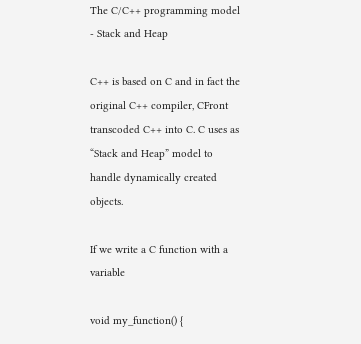The C/C++ programming model - Stack and Heap

C++ is based on C and in fact the original C++ compiler, CFront transcoded C++ into C. C uses as “Stack and Heap” model to handle dynamically created objects.

If we write a C function with a variable

void my_function() {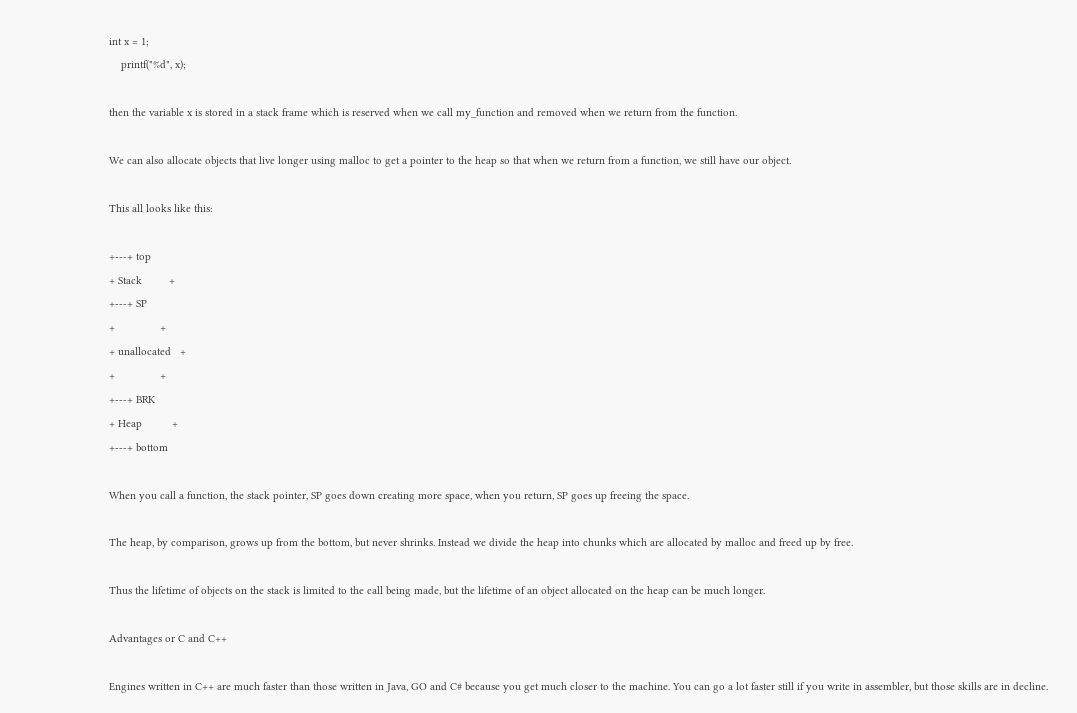int x = 1;
    printf("%d", x);

then the variable x is stored in a stack frame which is reserved when we call my_function and removed when we return from the function.

We can also allocate objects that live longer using malloc to get a pointer to the heap so that when we return from a function, we still have our object.

This all looks like this:

+---+ top
+ Stack         +
+---+ SP
+               +
+ unallocated   +
+               +
+---+ BRK
+ Heap          +
+---+ bottom

When you call a function, the stack pointer, SP goes down creating more space, when you return, SP goes up freeing the space.

The heap, by comparison, grows up from the bottom, but never shrinks. Instead we divide the heap into chunks which are allocated by malloc and freed up by free.

Thus the lifetime of objects on the stack is limited to the call being made, but the lifetime of an object allocated on the heap can be much longer.

Advantages or C and C++

Engines written in C++ are much faster than those written in Java, GO and C# because you get much closer to the machine. You can go a lot faster still if you write in assembler, but those skills are in decline.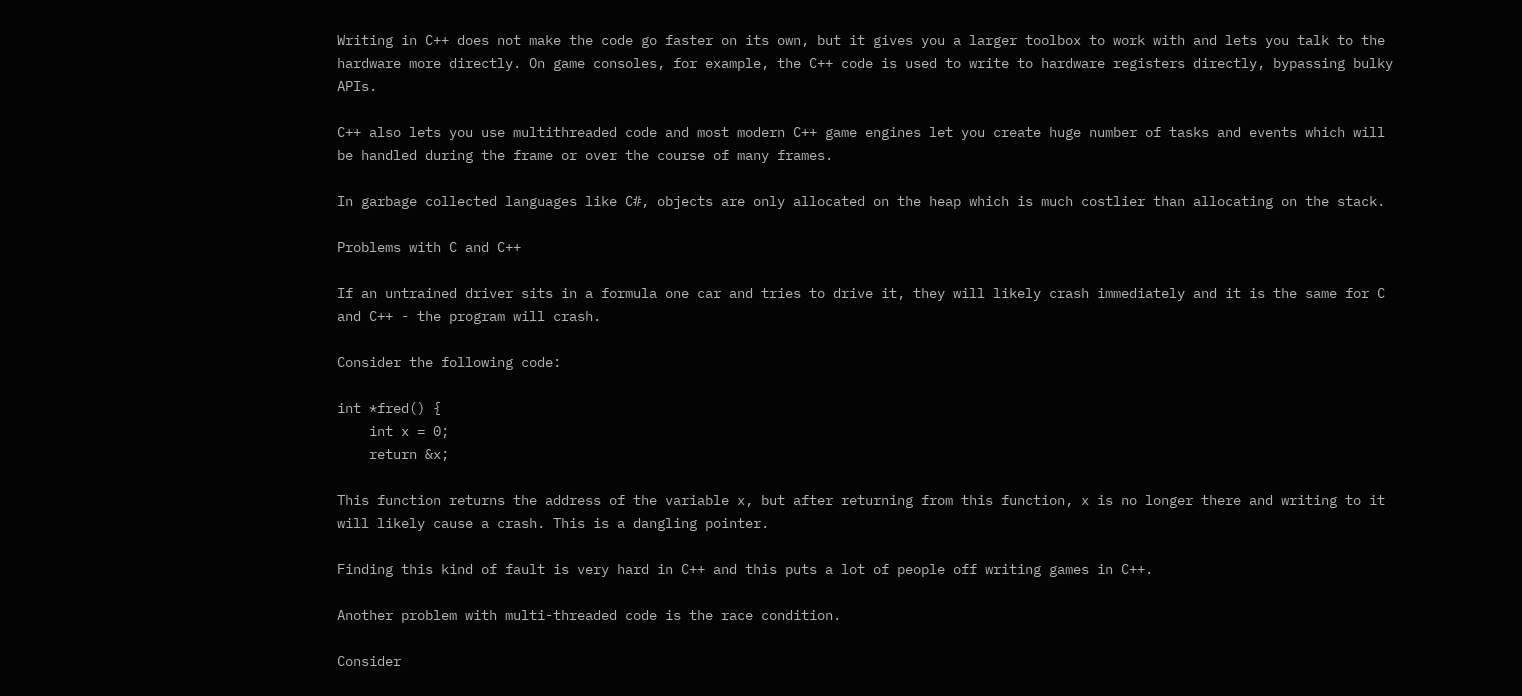Writing in C++ does not make the code go faster on its own, but it gives you a larger toolbox to work with and lets you talk to the hardware more directly. On game consoles, for example, the C++ code is used to write to hardware registers directly, bypassing bulky APIs.

C++ also lets you use multithreaded code and most modern C++ game engines let you create huge number of tasks and events which will be handled during the frame or over the course of many frames.

In garbage collected languages like C#, objects are only allocated on the heap which is much costlier than allocating on the stack.

Problems with C and C++

If an untrained driver sits in a formula one car and tries to drive it, they will likely crash immediately and it is the same for C and C++ - the program will crash.

Consider the following code:

int *fred() {
    int x = 0;
    return &x;

This function returns the address of the variable x, but after returning from this function, x is no longer there and writing to it will likely cause a crash. This is a dangling pointer.

Finding this kind of fault is very hard in C++ and this puts a lot of people off writing games in C++.

Another problem with multi-threaded code is the race condition.

Consider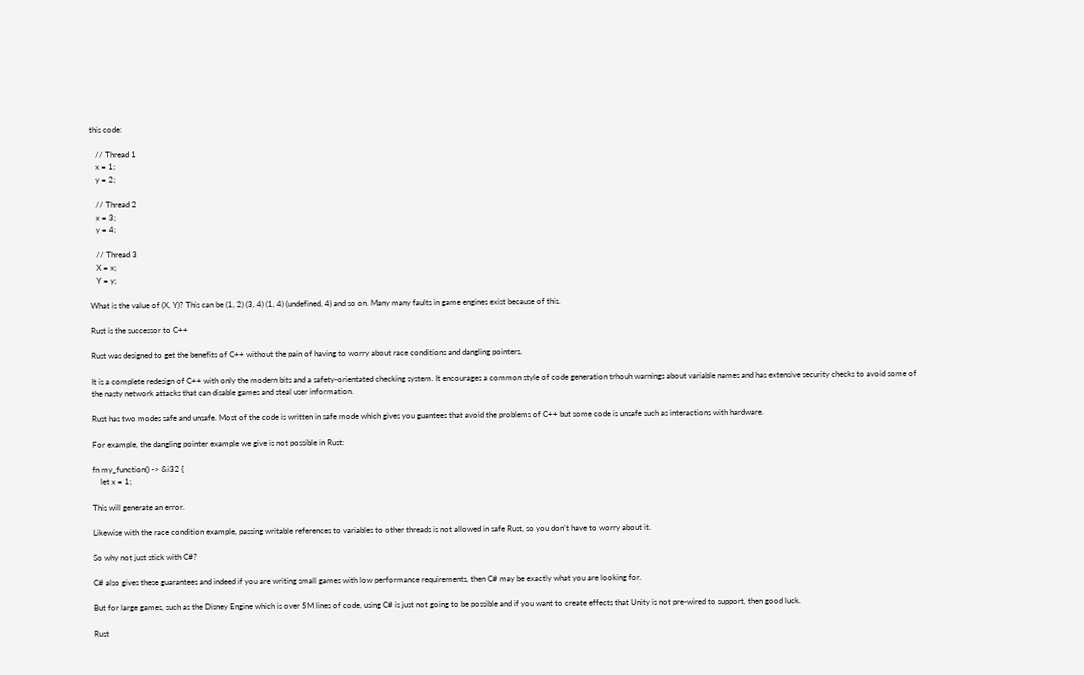this code:

   // Thread 1
   x = 1;
   y = 2;

   // Thread 2
   x = 3;
   y = 4;

   // Thread 3
   X = x;
   Y = y;

What is the value of (X, Y)? This can be (1, 2) (3, 4) (1, 4) (undefined, 4) and so on. Many many faults in game engines exist because of this.

Rust is the successor to C++

Rust was designed to get the benefits of C++ without the pain of having to worry about race conditions and dangling pointers.

It is a complete redesign of C++ with only the modern bits and a safety-orientated checking system. It encourages a common style of code generation trhouh warnings about variable names and has extensive security checks to avoid some of the nasty network attacks that can disable games and steal user information.

Rust has two modes safe and unsafe. Most of the code is written in safe mode which gives you guantees that avoid the problems of C++ but some code is unsafe such as interactions with hardware.

For example, the dangling pointer example we give is not possible in Rust:

fn my_function() -> &i32 {
    let x = 1;

This will generate an error.

Likewise with the race condition example, passing writable references to variables to other threads is not allowed in safe Rust, so you don’t have to worry about it.

So why not just stick with C#?

C# also gives these guarantees and indeed if you are writing small games with low performance requirements, then C# may be exactly what you are looking for.

But for large games, such as the Disney Engine which is over 5M lines of code, using C# is just not going to be possible and if you want to create effects that Unity is not pre-wired to support, then good luck.

Rust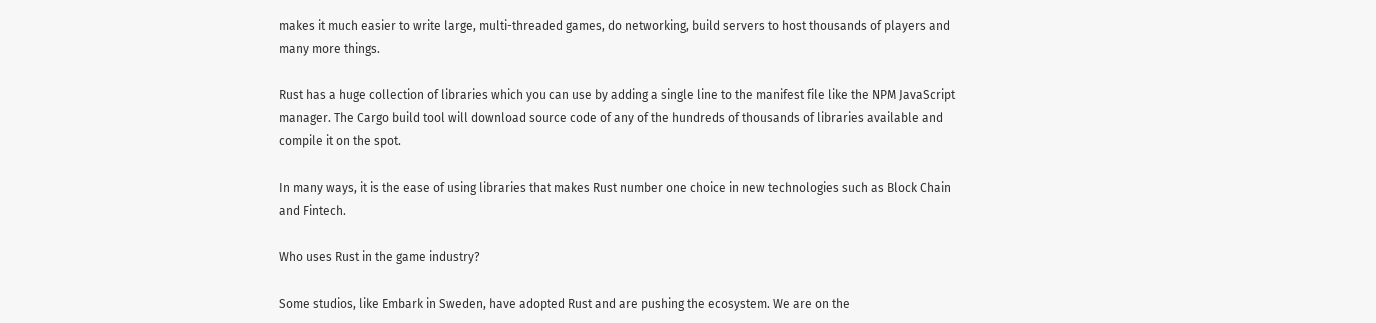makes it much easier to write large, multi-threaded games, do networking, build servers to host thousands of players and many more things.

Rust has a huge collection of libraries which you can use by adding a single line to the manifest file like the NPM JavaScript manager. The Cargo build tool will download source code of any of the hundreds of thousands of libraries available and compile it on the spot.

In many ways, it is the ease of using libraries that makes Rust number one choice in new technologies such as Block Chain and Fintech.

Who uses Rust in the game industry?

Some studios, like Embark in Sweden, have adopted Rust and are pushing the ecosystem. We are on the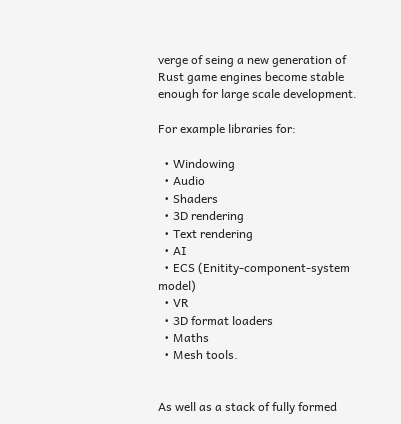verge of seing a new generation of Rust game engines become stable enough for large scale development.

For example libraries for:

  • Windowing
  • Audio
  • Shaders
  • 3D rendering
  • Text rendering
  • AI
  • ECS (Enitity-component-system model)
  • VR
  • 3D format loaders
  • Maths
  • Mesh tools.


As well as a stack of fully formed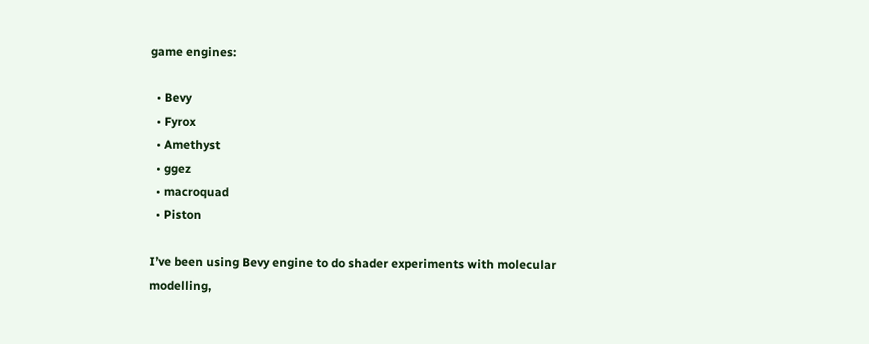game engines:

  • Bevy
  • Fyrox
  • Amethyst
  • ggez
  • macroquad
  • Piston

I’ve been using Bevy engine to do shader experiments with molecular modelling,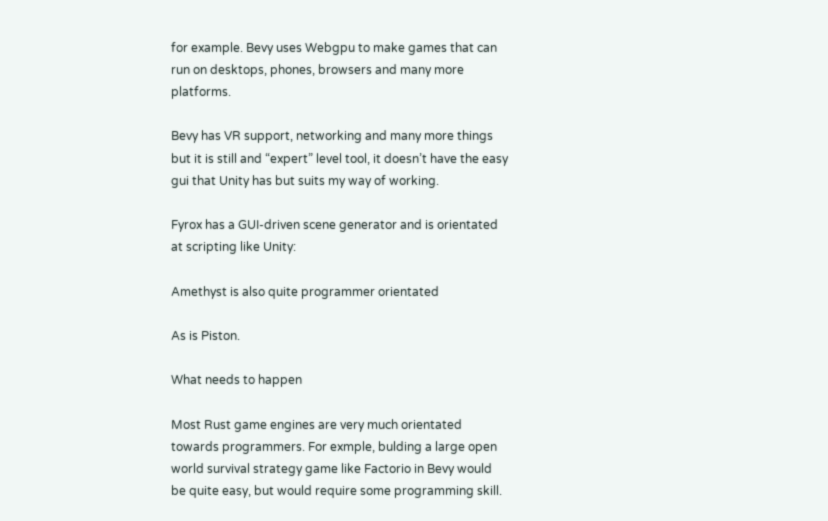for example. Bevy uses Webgpu to make games that can run on desktops, phones, browsers and many more platforms.

Bevy has VR support, networking and many more things but it is still and “expert” level tool, it doesn’t have the easy gui that Unity has but suits my way of working.

Fyrox has a GUI-driven scene generator and is orientated at scripting like Unity:

Amethyst is also quite programmer orientated

As is Piston.

What needs to happen

Most Rust game engines are very much orientated towards programmers. For exmple, bulding a large open world survival strategy game like Factorio in Bevy would be quite easy, but would require some programming skill.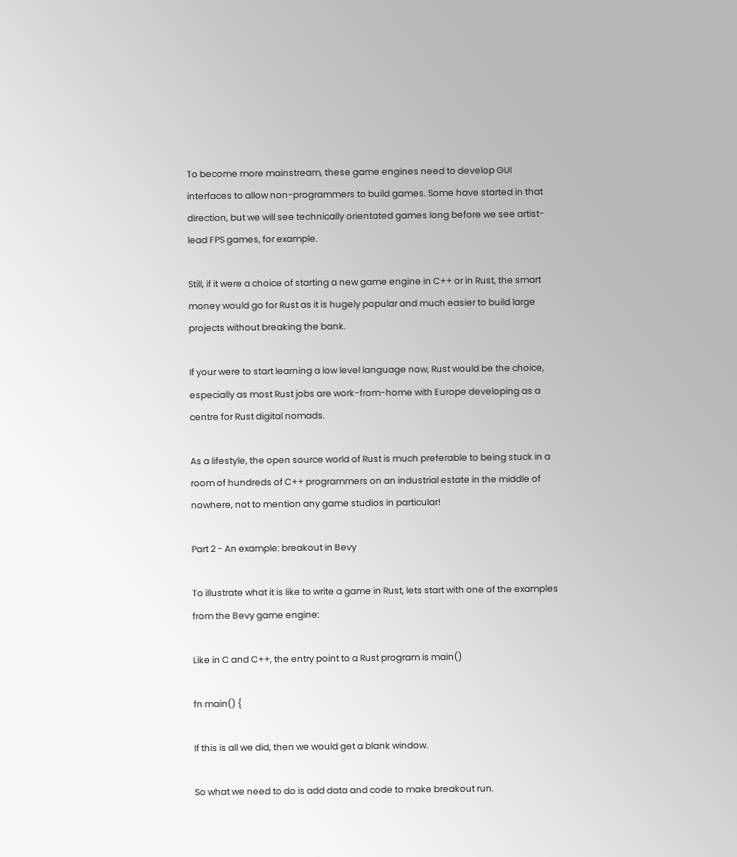To become more mainstream, these game engines need to develop GUI interfaces to allow non-programmers to build games. Some have started in that direction, but we will see technically orientated games long before we see artist-lead FPS games, for example.

Still, if it were a choice of starting a new game engine in C++ or in Rust, the smart money would go for Rust as it is hugely popular and much easier to build large projects without breaking the bank.

If your were to start learning a low level language now, Rust would be the choice, especially as most Rust jobs are work-from-home with Europe developing as a centre for Rust digital nomads.

As a lifestyle, the open source world of Rust is much preferable to being stuck in a room of hundreds of C++ programmers on an industrial estate in the middle of nowhere, not to mention any game studios in particular!

Part 2 - An example: breakout in Bevy

To illustrate what it is like to write a game in Rust, lets start with one of the examples from the Bevy game engine:

Like in C and C++, the entry point to a Rust program is main()

fn main() {

If this is all we did, then we would get a blank window.

So what we need to do is add data and code to make breakout run.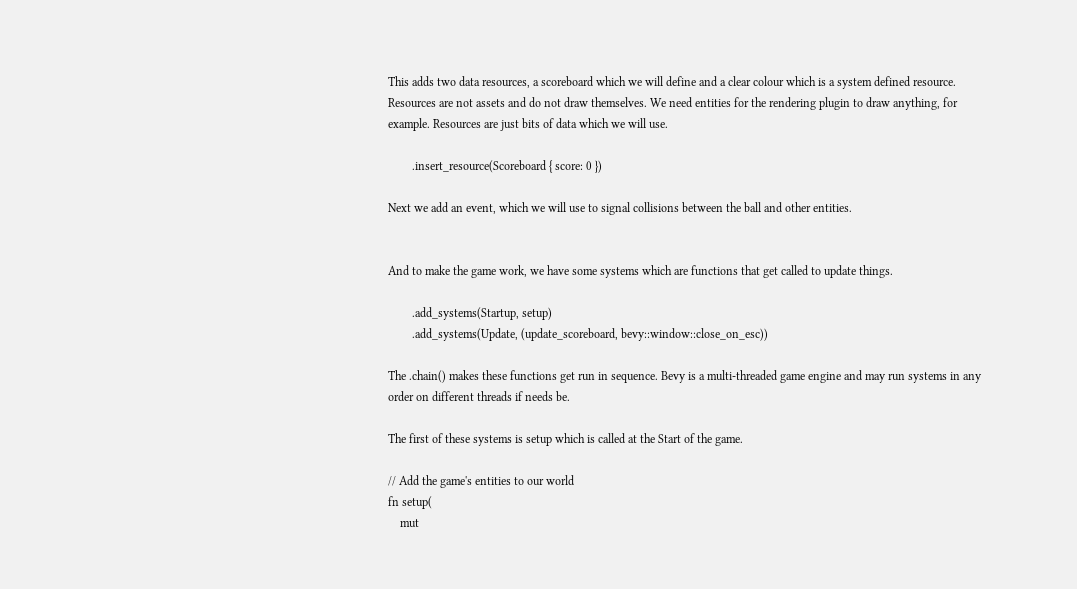This adds two data resources, a scoreboard which we will define and a clear colour which is a system defined resource. Resources are not assets and do not draw themselves. We need entities for the rendering plugin to draw anything, for example. Resources are just bits of data which we will use.

        .insert_resource(Scoreboard { score: 0 })

Next we add an event, which we will use to signal collisions between the ball and other entities.


And to make the game work, we have some systems which are functions that get called to update things.

        .add_systems(Startup, setup)
        .add_systems(Update, (update_scoreboard, bevy::window::close_on_esc))

The .chain() makes these functions get run in sequence. Bevy is a multi-threaded game engine and may run systems in any order on different threads if needs be.

The first of these systems is setup which is called at the Start of the game.

// Add the game's entities to our world
fn setup(
    mut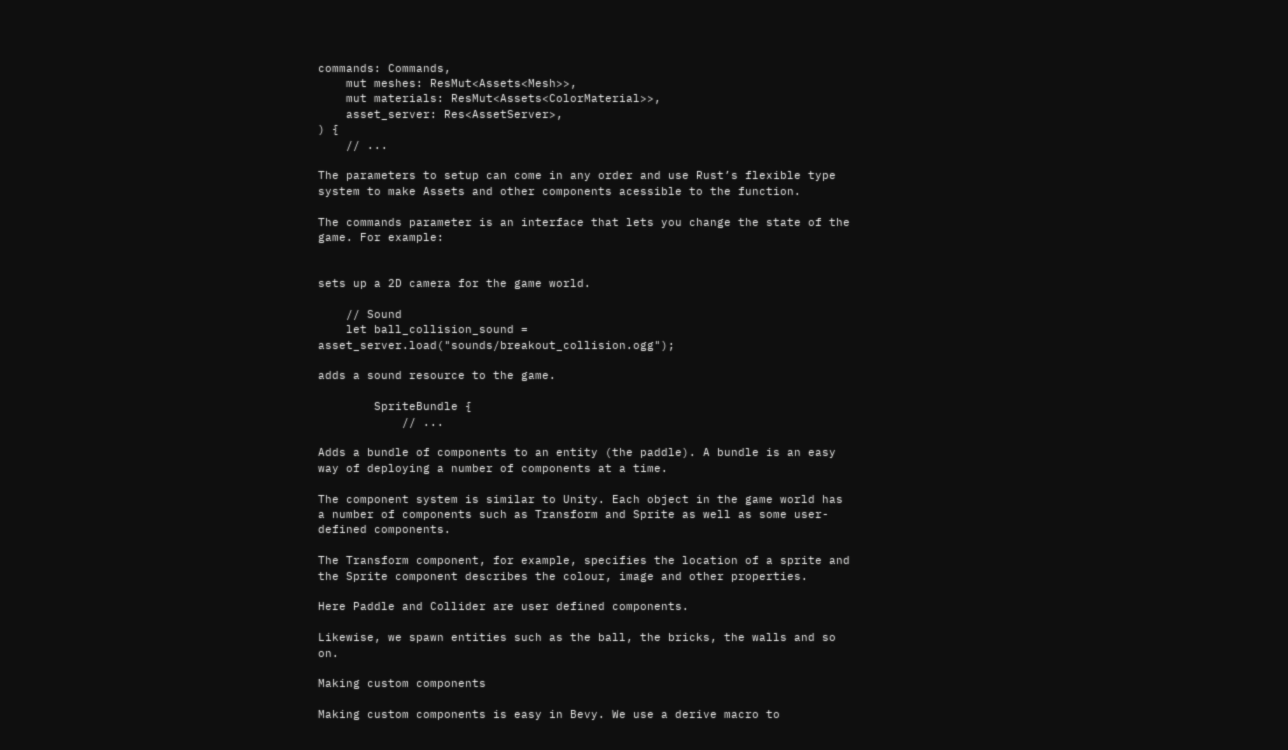commands: Commands,
    mut meshes: ResMut<Assets<Mesh>>,
    mut materials: ResMut<Assets<ColorMaterial>>,
    asset_server: Res<AssetServer>,
) {
    // ...

The parameters to setup can come in any order and use Rust’s flexible type system to make Assets and other components acessible to the function.

The commands parameter is an interface that lets you change the state of the game. For example:


sets up a 2D camera for the game world.

    // Sound
    let ball_collision_sound = asset_server.load("sounds/breakout_collision.ogg");

adds a sound resource to the game.

        SpriteBundle {
            // ...

Adds a bundle of components to an entity (the paddle). A bundle is an easy way of deploying a number of components at a time.

The component system is similar to Unity. Each object in the game world has a number of components such as Transform and Sprite as well as some user-defined components.

The Transform component, for example, specifies the location of a sprite and the Sprite component describes the colour, image and other properties.

Here Paddle and Collider are user defined components.

Likewise, we spawn entities such as the ball, the bricks, the walls and so on.

Making custom components

Making custom components is easy in Bevy. We use a derive macro to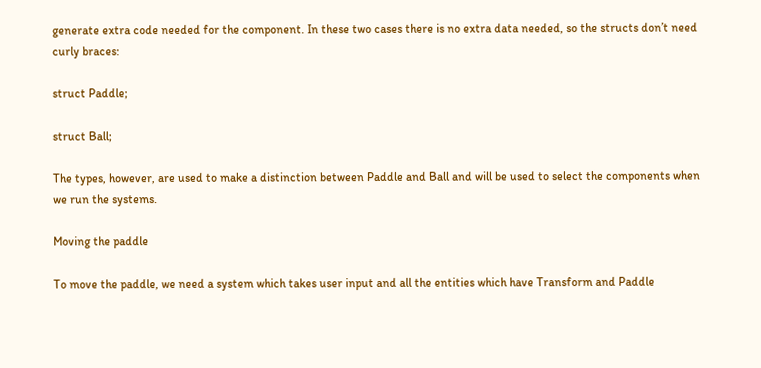generate extra code needed for the component. In these two cases there is no extra data needed, so the structs don’t need curly braces:

struct Paddle;

struct Ball;

The types, however, are used to make a distinction between Paddle and Ball and will be used to select the components when we run the systems.

Moving the paddle

To move the paddle, we need a system which takes user input and all the entities which have Transform and Paddle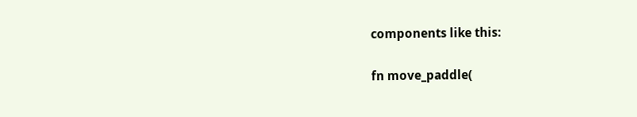components like this:

fn move_paddle(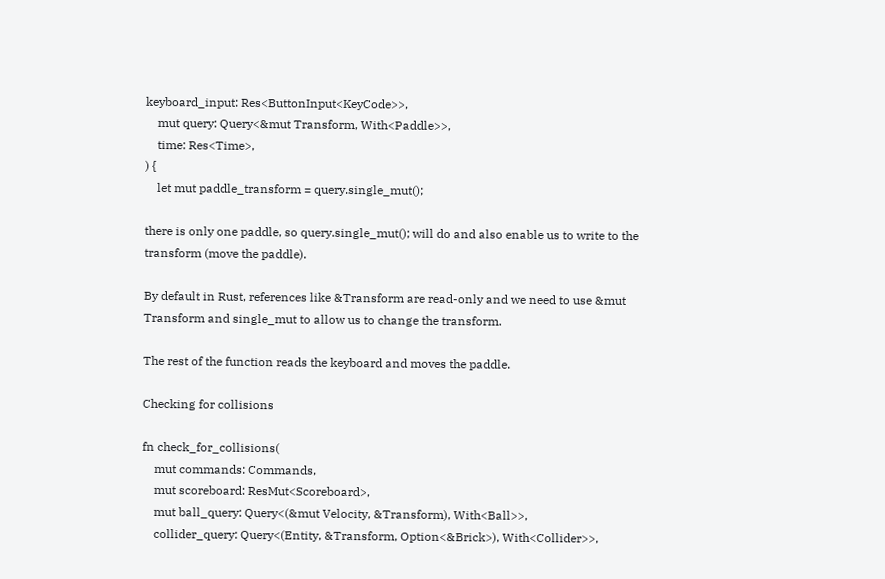keyboard_input: Res<ButtonInput<KeyCode>>,
    mut query: Query<&mut Transform, With<Paddle>>,
    time: Res<Time>,
) {
    let mut paddle_transform = query.single_mut();

there is only one paddle, so query.single_mut(); will do and also enable us to write to the transform (move the paddle).

By default in Rust, references like &Transform are read-only and we need to use &mut Transform and single_mut to allow us to change the transform.

The rest of the function reads the keyboard and moves the paddle.

Checking for collisions

fn check_for_collisions(
    mut commands: Commands,
    mut scoreboard: ResMut<Scoreboard>,
    mut ball_query: Query<(&mut Velocity, &Transform), With<Ball>>,
    collider_query: Query<(Entity, &Transform, Option<&Brick>), With<Collider>>,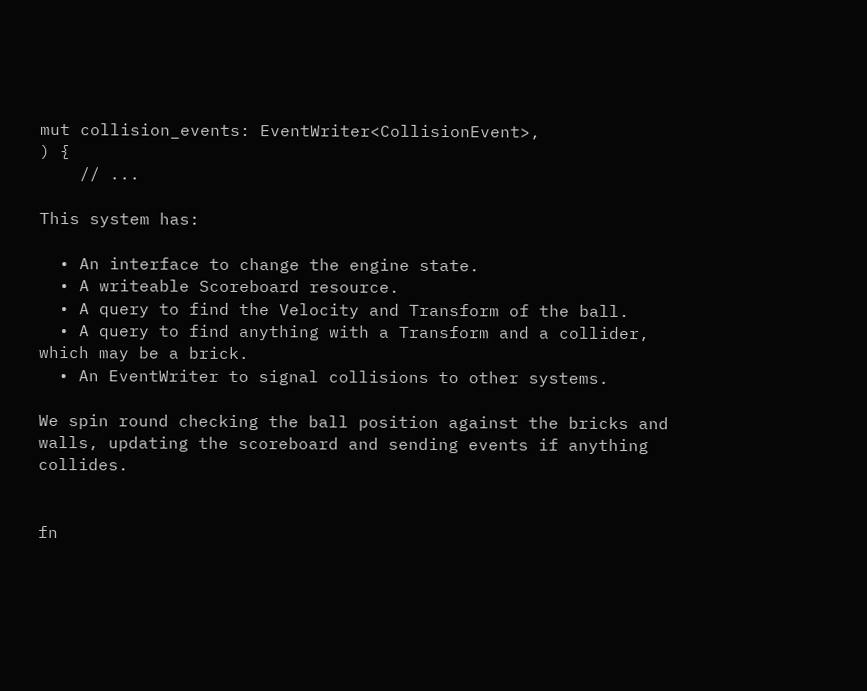mut collision_events: EventWriter<CollisionEvent>,
) {
    // ...

This system has:

  • An interface to change the engine state.
  • A writeable Scoreboard resource.
  • A query to find the Velocity and Transform of the ball.
  • A query to find anything with a Transform and a collider, which may be a brick.
  • An EventWriter to signal collisions to other systems.

We spin round checking the ball position against the bricks and walls, updating the scoreboard and sending events if anything collides.


fn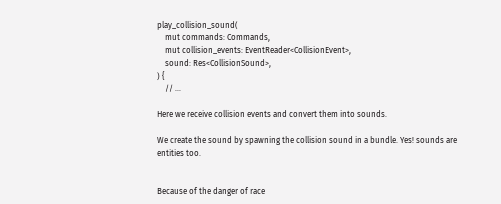play_collision_sound(
    mut commands: Commands,
    mut collision_events: EventReader<CollisionEvent>,
    sound: Res<CollisionSound>,
) {
    // ...

Here we receive collision events and convert them into sounds.

We create the sound by spawning the collision sound in a bundle. Yes! sounds are entities too.


Because of the danger of race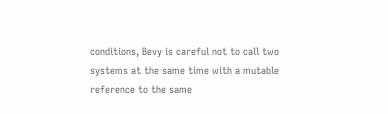conditions, Bevy is careful not to call two systems at the same time with a mutable reference to the same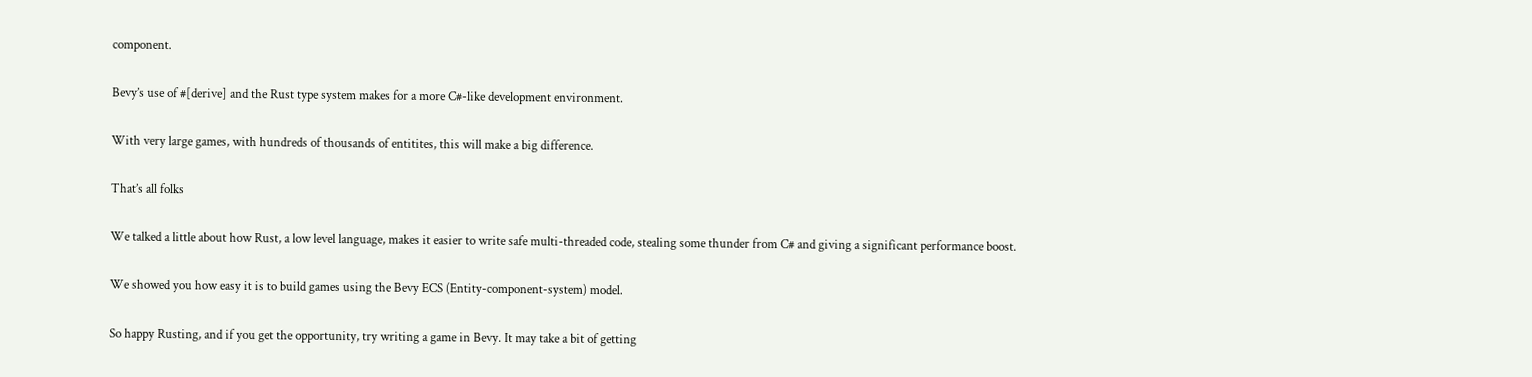component.

Bevy’s use of #[derive] and the Rust type system makes for a more C#-like development environment.

With very large games, with hundreds of thousands of entitites, this will make a big difference.

That’s all folks

We talked a little about how Rust, a low level language, makes it easier to write safe multi-threaded code, stealing some thunder from C# and giving a significant performance boost.

We showed you how easy it is to build games using the Bevy ECS (Entity-component-system) model.

So happy Rusting, and if you get the opportunity, try writing a game in Bevy. It may take a bit of getting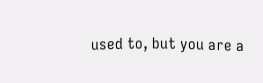used to, but you are a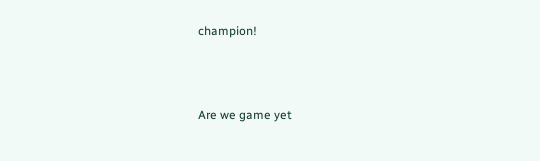champion!



Are we game yet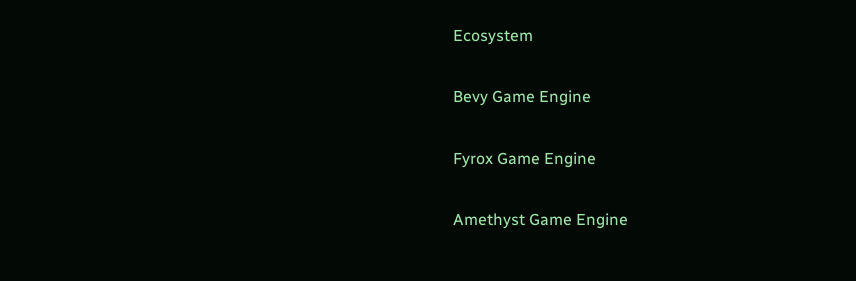Ecosystem

Bevy Game Engine

Fyrox Game Engine

Amethyst Game Engine